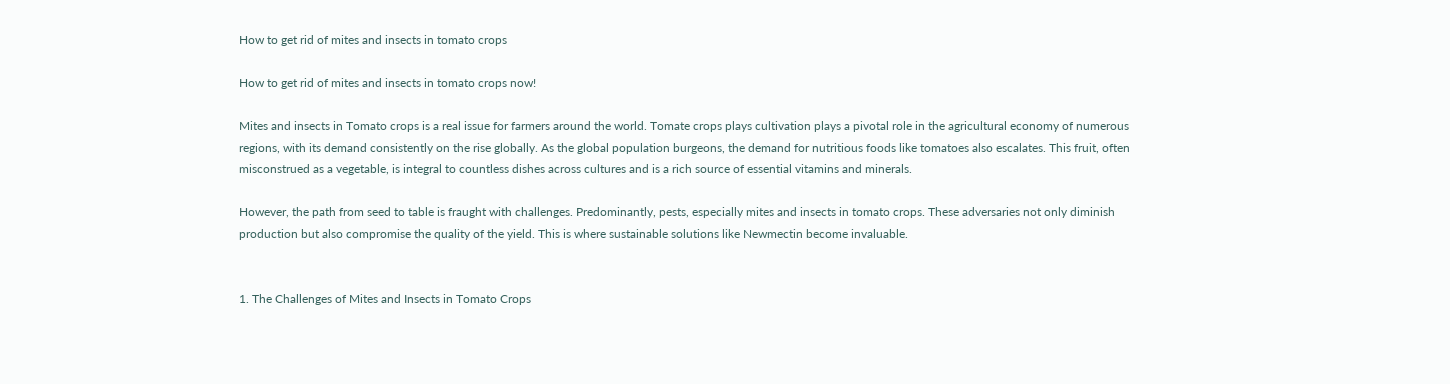How to get rid of mites and insects in tomato crops

How to get rid of mites and insects in tomato crops now!

Mites and insects in Tomato crops is a real issue for farmers around the world. Tomate crops plays cultivation plays a pivotal role in the agricultural economy of numerous regions, with its demand consistently on the rise globally. As the global population burgeons, the demand for nutritious foods like tomatoes also escalates. This fruit, often misconstrued as a vegetable, is integral to countless dishes across cultures and is a rich source of essential vitamins and minerals.

However, the path from seed to table is fraught with challenges. Predominantly, pests, especially mites and insects in tomato crops. These adversaries not only diminish production but also compromise the quality of the yield. This is where sustainable solutions like Newmectin become invaluable.


1. The Challenges of Mites and Insects in Tomato Crops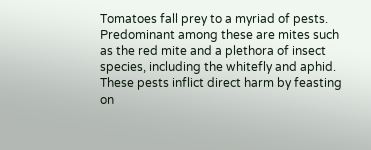Tomatoes fall prey to a myriad of pests. Predominant among these are mites such as the red mite and a plethora of insect species, including the whitefly and aphid. These pests inflict direct harm by feasting on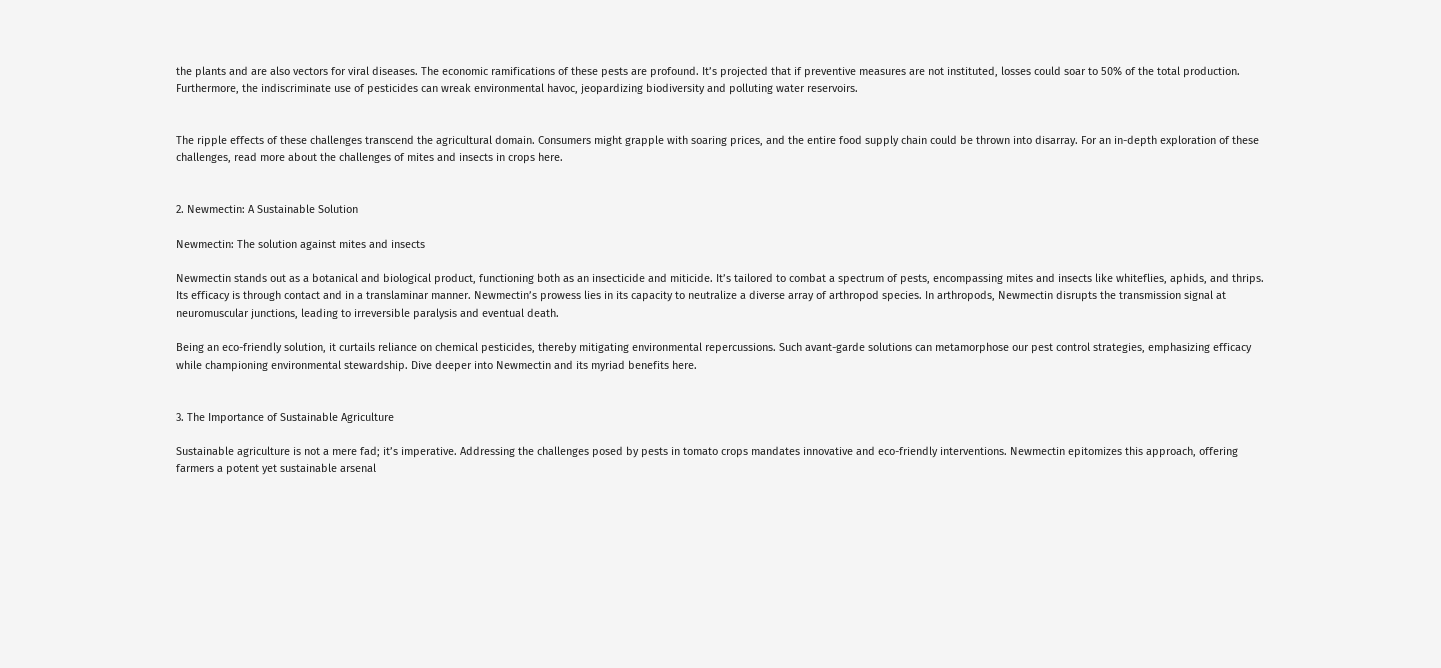the plants and are also vectors for viral diseases. The economic ramifications of these pests are profound. It’s projected that if preventive measures are not instituted, losses could soar to 50% of the total production. Furthermore, the indiscriminate use of pesticides can wreak environmental havoc, jeopardizing biodiversity and polluting water reservoirs.


The ripple effects of these challenges transcend the agricultural domain. Consumers might grapple with soaring prices, and the entire food supply chain could be thrown into disarray. For an in-depth exploration of these challenges, read more about the challenges of mites and insects in crops here.


2. Newmectin: A Sustainable Solution

Newmectin: The solution against mites and insects

Newmectin stands out as a botanical and biological product, functioning both as an insecticide and miticide. It’s tailored to combat a spectrum of pests, encompassing mites and insects like whiteflies, aphids, and thrips. Its efficacy is through contact and in a translaminar manner. Newmectin’s prowess lies in its capacity to neutralize a diverse array of arthropod species. In arthropods, Newmectin disrupts the transmission signal at neuromuscular junctions, leading to irreversible paralysis and eventual death.

Being an eco-friendly solution, it curtails reliance on chemical pesticides, thereby mitigating environmental repercussions. Such avant-garde solutions can metamorphose our pest control strategies, emphasizing efficacy while championing environmental stewardship. Dive deeper into Newmectin and its myriad benefits here.


3. The Importance of Sustainable Agriculture

Sustainable agriculture is not a mere fad; it’s imperative. Addressing the challenges posed by pests in tomato crops mandates innovative and eco-friendly interventions. Newmectin epitomizes this approach, offering farmers a potent yet sustainable arsenal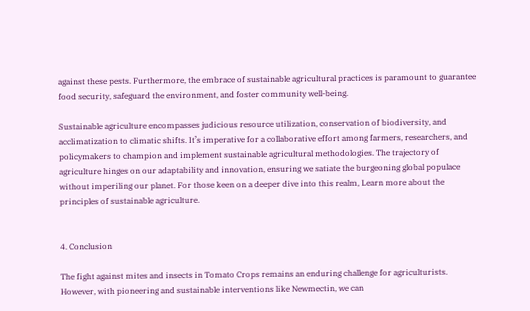against these pests. Furthermore, the embrace of sustainable agricultural practices is paramount to guarantee food security, safeguard the environment, and foster community well-being.

Sustainable agriculture encompasses judicious resource utilization, conservation of biodiversity, and acclimatization to climatic shifts. It’s imperative for a collaborative effort among farmers, researchers, and policymakers to champion and implement sustainable agricultural methodologies. The trajectory of agriculture hinges on our adaptability and innovation, ensuring we satiate the burgeoning global populace without imperiling our planet. For those keen on a deeper dive into this realm, Learn more about the principles of sustainable agriculture.


4. Conclusion

The fight against mites and insects in Tomato Crops remains an enduring challenge for agriculturists. However, with pioneering and sustainable interventions like Newmectin, we can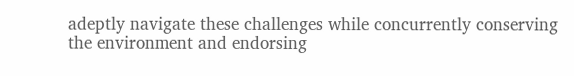adeptly navigate these challenges while concurrently conserving the environment and endorsing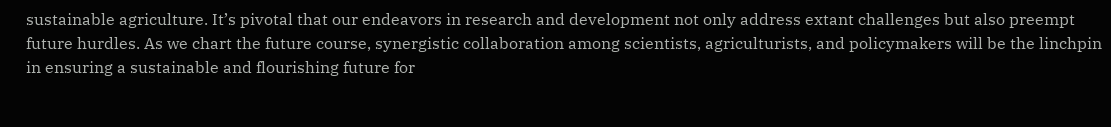sustainable agriculture. It’s pivotal that our endeavors in research and development not only address extant challenges but also preempt future hurdles. As we chart the future course, synergistic collaboration among scientists, agriculturists, and policymakers will be the linchpin in ensuring a sustainable and flourishing future for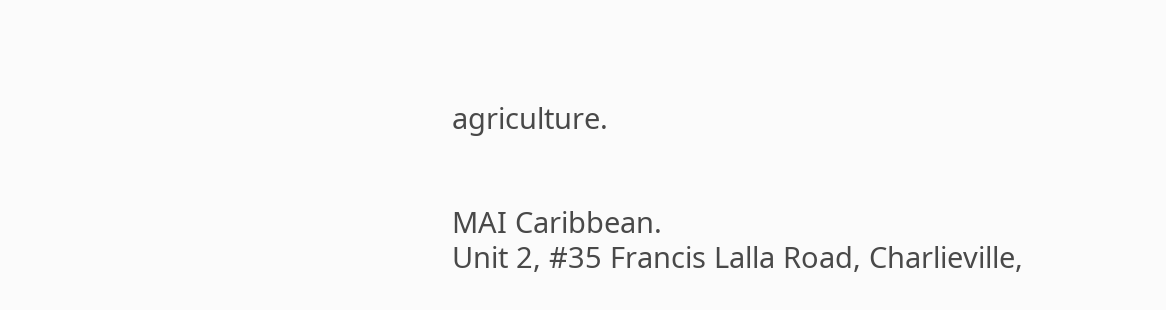agriculture.


MAI Caribbean.
Unit 2, #35 Francis Lalla Road, Charlieville,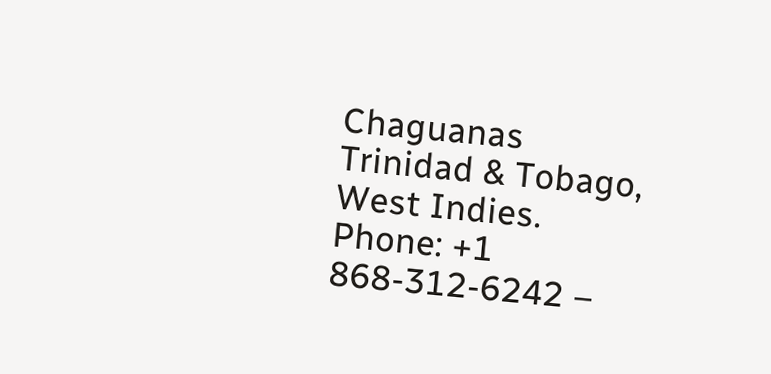Chaguanas Trinidad & Tobago, West Indies.
Phone: +1 868-312-6242 –